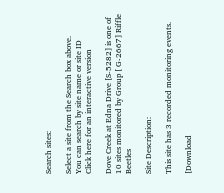Search sites:

Select a site from the Search box above.
You can search by site name or site ID
Click here for an interactive version

Dove Creek at Edna Drive [S-5282] is one of 10 sites monitored by Group [ G-2667] Riffle Beetles

Site Description:

This site has 3 recorded monitoring events.

[Download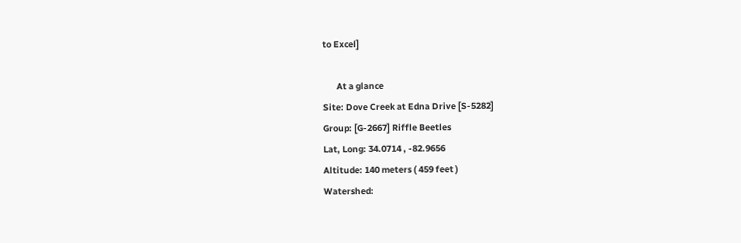to Excel]

       At a glance
Site: Dove Creek at Edna Drive [S-5282]
Group: [G-2667] Riffle Beetles
Lat, Long: 34.0714 , -82.9656
Altitude: 140 meters ( 459 feet )
Watershed: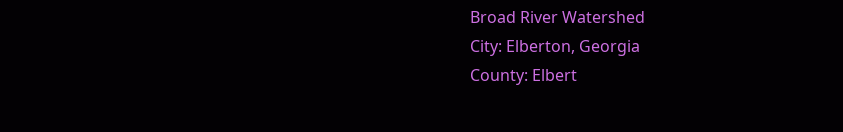Broad River Watershed
City: Elberton, Georgia
County: Elbert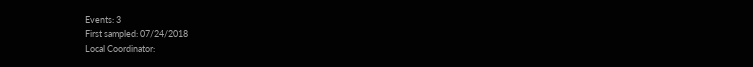Events: 3
First sampled: 07/24/2018
Local Coordinator: